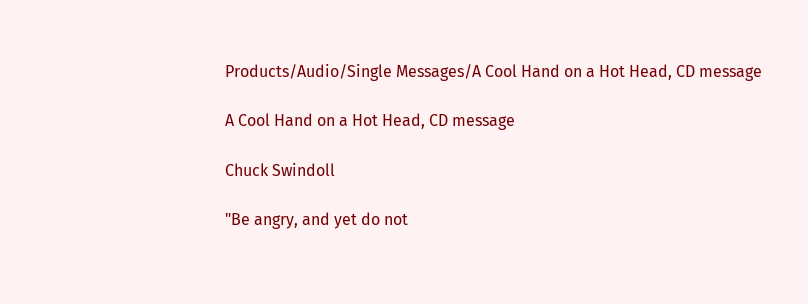Products/Audio/Single Messages/A Cool Hand on a Hot Head, CD message

A Cool Hand on a Hot Head, CD message

Chuck Swindoll

"Be angry, and yet do not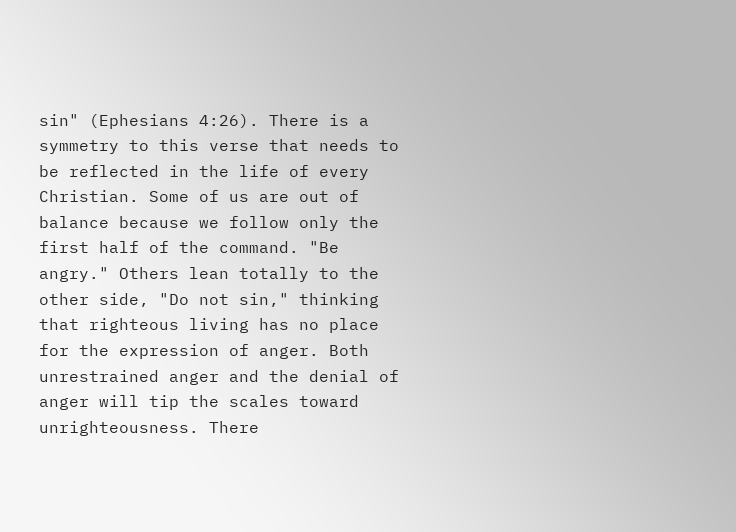sin" (Ephesians 4:26). There is a symmetry to this verse that needs to be reflected in the life of every Christian. Some of us are out of balance because we follow only the first half of the command. "Be angry." Others lean totally to the other side, "Do not sin," thinking that righteous living has no place for the expression of anger. Both unrestrained anger and the denial of anger will tip the scales toward unrighteousness. There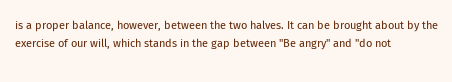is a proper balance, however, between the two halves. It can be brought about by the exercise of our will, which stands in the gap between "Be angry" and "do not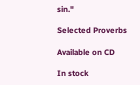sin."

Selected Proverbs

Available on CD

In stock